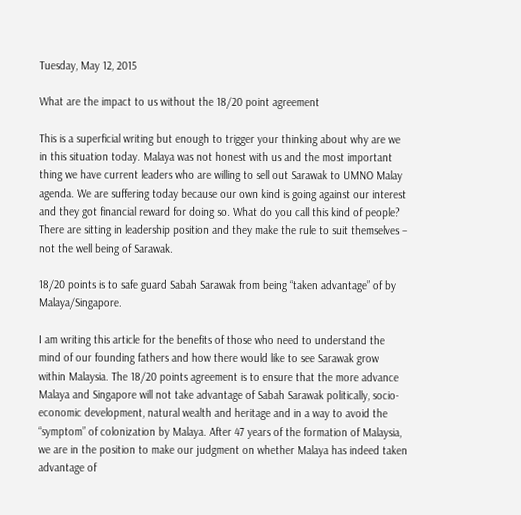Tuesday, May 12, 2015

What are the impact to us without the 18/20 point agreement

This is a superficial writing but enough to trigger your thinking about why are we in this situation today. Malaya was not honest with us and the most important thing we have current leaders who are willing to sell out Sarawak to UMNO Malay agenda. We are suffering today because our own kind is going against our interest and they got financial reward for doing so. What do you call this kind of people? There are sitting in leadership position and they make the rule to suit themselves – not the well being of Sarawak.

18/20 points is to safe guard Sabah Sarawak from being “taken advantage” of by Malaya/Singapore.

I am writing this article for the benefits of those who need to understand the mind of our founding fathers and how there would like to see Sarawak grow within Malaysia. The 18/20 points agreement is to ensure that the more advance Malaya and Singapore will not take advantage of Sabah Sarawak politically, socio-economic development, natural wealth and heritage and in a way to avoid the “symptom” of colonization by Malaya. After 47 years of the formation of Malaysia, we are in the position to make our judgment on whether Malaya has indeed taken advantage of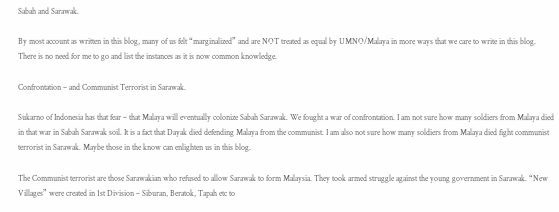Sabah and Sarawak.

By most account as written in this blog, many of us felt “marginalized” and are NOT treated as equal by UMNO/Malaya in more ways that we care to write in this blog. There is no need for me to go and list the instances as it is now common knowledge.

Confrontation – and Communist Terrorist in Sarawak.

Sukarno of Indonesia has that fear – that Malaya will eventually colonize Sabah Sarawak. We fought a war of confrontation. I am not sure how many soldiers from Malaya died in that war in Sabah Sarawak soil. It is a fact that Dayak died defending Malaya from the communist. I am also not sure how many soldiers from Malaya died fight communist terrorist in Sarawak. Maybe those in the know can enlighten us in this blog.

The Communist terrorist are those Sarawakian who refused to allow Sarawak to form Malaysia. They took armed struggle against the young government in Sarawak. “New Villages” were created in 1st Division – Siburan, Beratok, Tapah etc to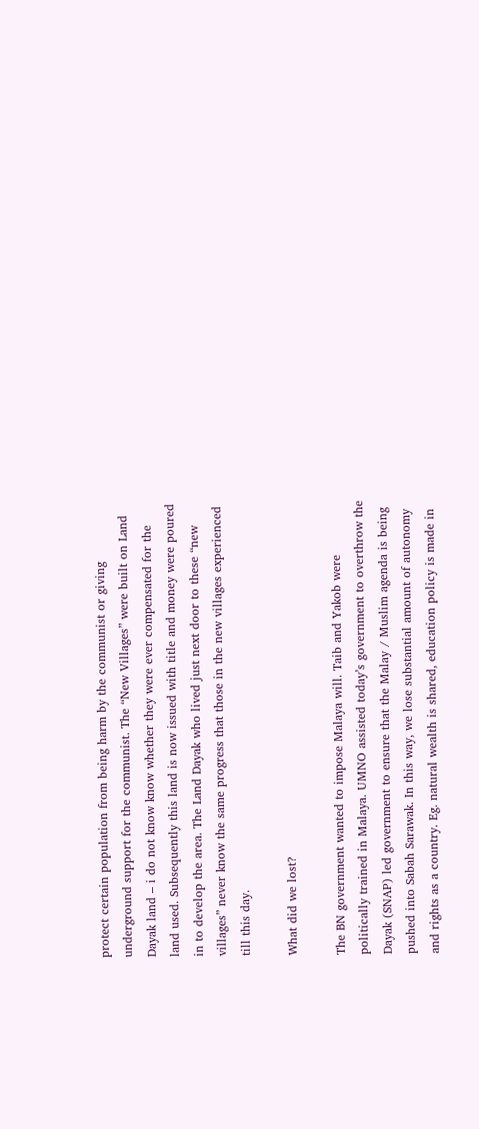protect certain population from being harm by the communist or giving underground support for the communist. The “New Villages” were built on Land Dayak land – i do not know know whether they were ever compensated for the land used. Subsequently this land is now issued with title and money were poured in to develop the area. The Land Dayak who lived just next door to these “new villages” never know the same progress that those in the new villages experienced till this day.

What did we lost?

The BN government wanted to impose Malaya will. Taib and Yakob were politically trained in Malaya. UMNO assisted today’s government to overthrow the Dayak (SNAP) led government to ensure that the Malay / Muslim agenda is being pushed into Sabah Sarawak. In this way, we lose substantial amount of autonomy and rights as a country. Eg. natural wealth is shared, education policy is made in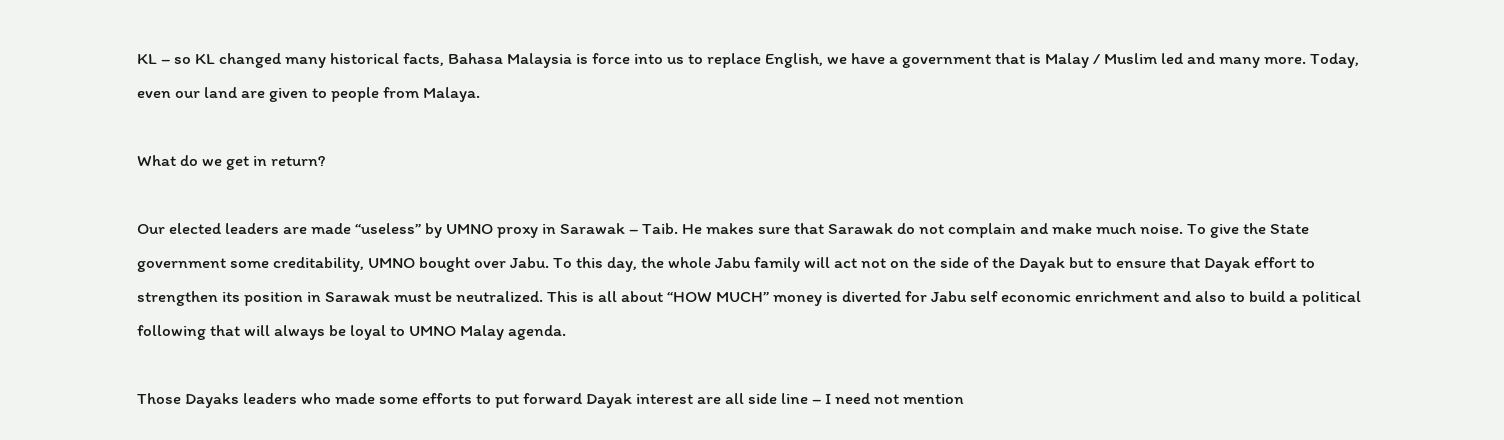KL – so KL changed many historical facts, Bahasa Malaysia is force into us to replace English, we have a government that is Malay / Muslim led and many more. Today, even our land are given to people from Malaya.

What do we get in return?

Our elected leaders are made “useless” by UMNO proxy in Sarawak – Taib. He makes sure that Sarawak do not complain and make much noise. To give the State government some creditability, UMNO bought over Jabu. To this day, the whole Jabu family will act not on the side of the Dayak but to ensure that Dayak effort to strengthen its position in Sarawak must be neutralized. This is all about “HOW MUCH” money is diverted for Jabu self economic enrichment and also to build a political following that will always be loyal to UMNO Malay agenda.

Those Dayaks leaders who made some efforts to put forward Dayak interest are all side line – I need not mention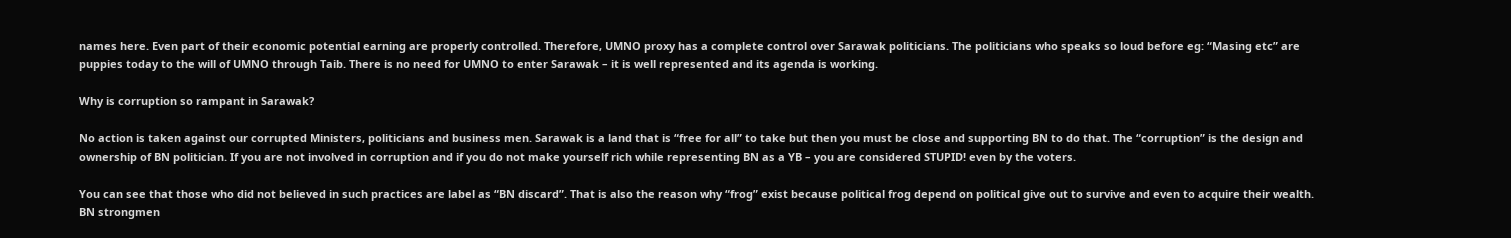names here. Even part of their economic potential earning are properly controlled. Therefore, UMNO proxy has a complete control over Sarawak politicians. The politicians who speaks so loud before eg: “Masing etc” are puppies today to the will of UMNO through Taib. There is no need for UMNO to enter Sarawak – it is well represented and its agenda is working.

Why is corruption so rampant in Sarawak?

No action is taken against our corrupted Ministers, politicians and business men. Sarawak is a land that is “free for all” to take but then you must be close and supporting BN to do that. The “corruption” is the design and ownership of BN politician. If you are not involved in corruption and if you do not make yourself rich while representing BN as a YB – you are considered STUPID! even by the voters.

You can see that those who did not believed in such practices are label as “BN discard”. That is also the reason why “frog” exist because political frog depend on political give out to survive and even to acquire their wealth. BN strongmen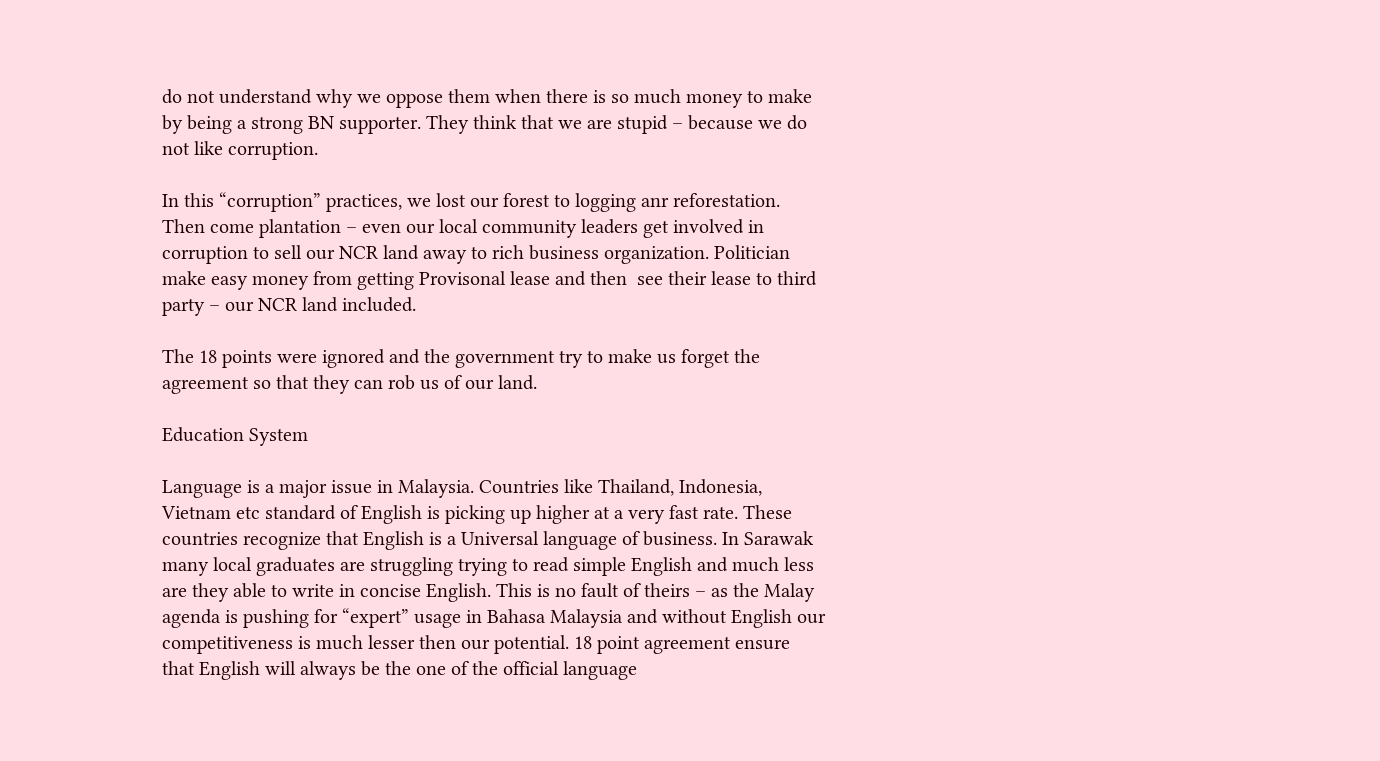do not understand why we oppose them when there is so much money to make by being a strong BN supporter. They think that we are stupid – because we do not like corruption.

In this “corruption” practices, we lost our forest to logging anr reforestation. Then come plantation – even our local community leaders get involved in corruption to sell our NCR land away to rich business organization. Politician make easy money from getting Provisonal lease and then  see their lease to third party – our NCR land included.

The 18 points were ignored and the government try to make us forget the agreement so that they can rob us of our land.

Education System

Language is a major issue in Malaysia. Countries like Thailand, Indonesia, Vietnam etc standard of English is picking up higher at a very fast rate. These countries recognize that English is a Universal language of business. In Sarawak many local graduates are struggling trying to read simple English and much less are they able to write in concise English. This is no fault of theirs – as the Malay agenda is pushing for “expert” usage in Bahasa Malaysia and without English our competitiveness is much lesser then our potential. 18 point agreement ensure that English will always be the one of the official language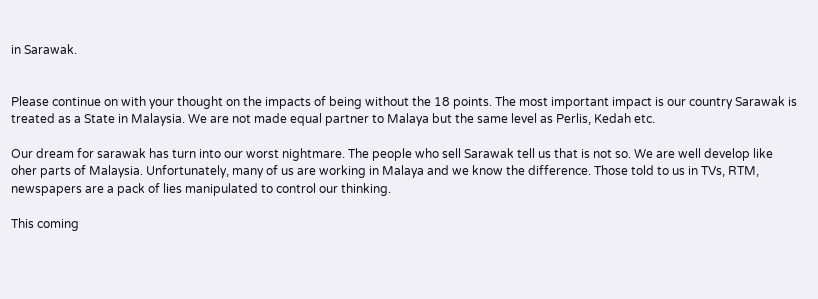in Sarawak.


Please continue on with your thought on the impacts of being without the 18 points. The most important impact is our country Sarawak is treated as a State in Malaysia. We are not made equal partner to Malaya but the same level as Perlis, Kedah etc.

Our dream for sarawak has turn into our worst nightmare. The people who sell Sarawak tell us that is not so. We are well develop like oher parts of Malaysia. Unfortunately, many of us are working in Malaya and we know the difference. Those told to us in TVs, RTM, newspapers are a pack of lies manipulated to control our thinking.

This coming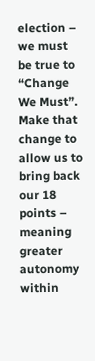election – we must be true to “Change We Must”. Make that change to allow us to bring back our 18 points – meaning greater autonomy within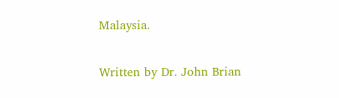Malaysia.

Written by Dr. John Brian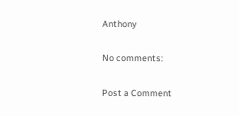Anthony

No comments:

Post a Comment